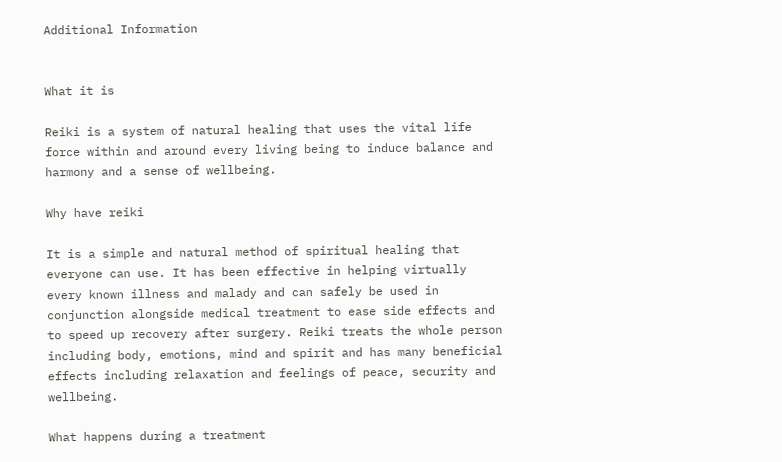Additional Information


What it is

Reiki is a system of natural healing that uses the vital life force within and around every living being to induce balance and harmony and a sense of wellbeing.

Why have reiki

It is a simple and natural method of spiritual healing that everyone can use. It has been effective in helping virtually every known illness and malady and can safely be used in conjunction alongside medical treatment to ease side effects and to speed up recovery after surgery. Reiki treats the whole person including body, emotions, mind and spirit and has many beneficial effects including relaxation and feelings of peace, security and wellbeing.

What happens during a treatment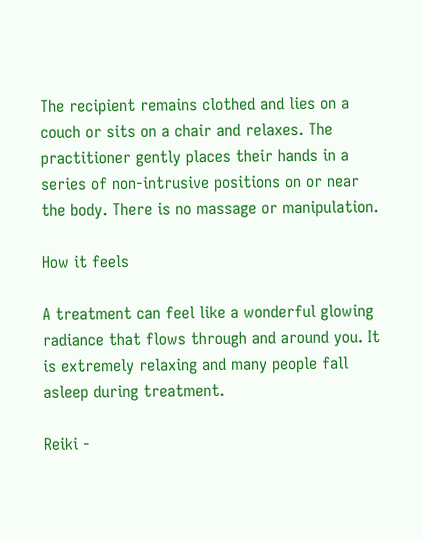The recipient remains clothed and lies on a couch or sits on a chair and relaxes. The practitioner gently places their hands in a series of non-intrusive positions on or near the body. There is no massage or manipulation.

How it feels

A treatment can feel like a wonderful glowing radiance that flows through and around you. It is extremely relaxing and many people fall asleep during treatment.

Reiki -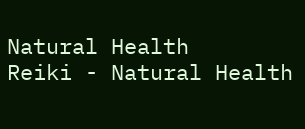Natural Health
Reiki - Natural Health